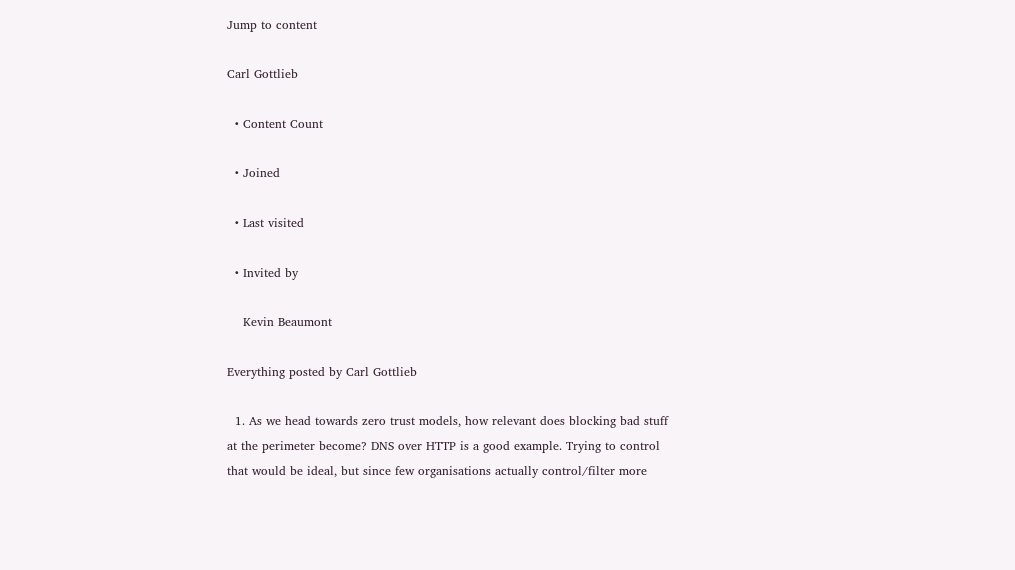Jump to content

Carl Gottlieb

  • Content Count

  • Joined

  • Last visited

  • Invited by

    Kevin Beaumont

Everything posted by Carl Gottlieb

  1. As we head towards zero trust models, how relevant does blocking bad stuff at the perimeter become? DNS over HTTP is a good example. Trying to control that would be ideal, but since few organisations actually control/filter more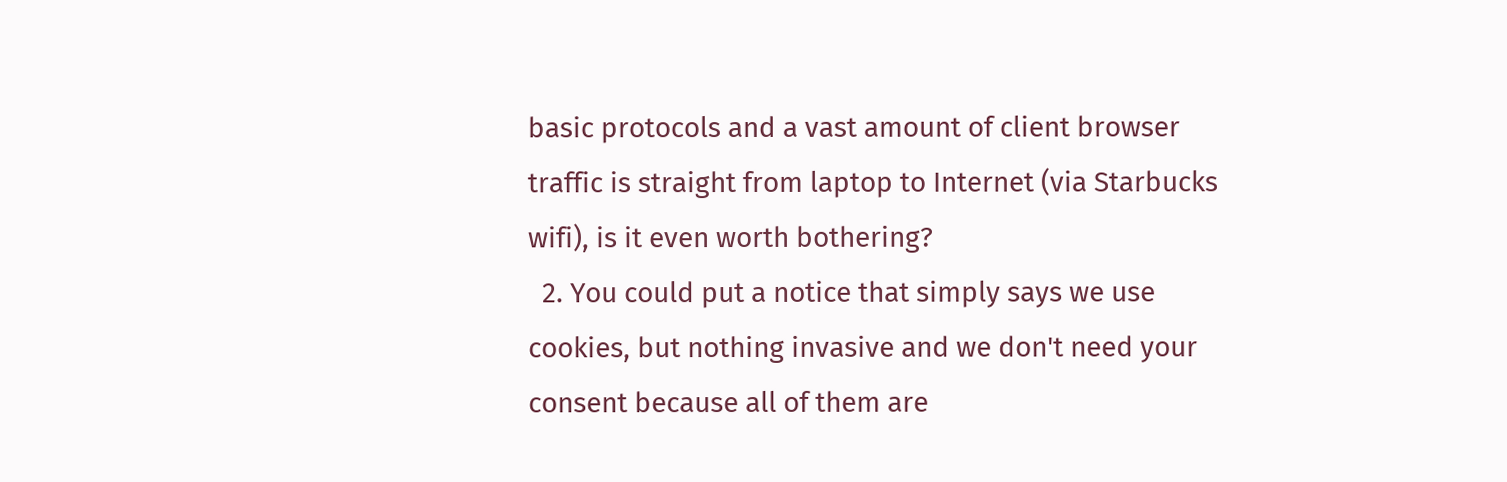basic protocols and a vast amount of client browser traffic is straight from laptop to Internet (via Starbucks wifi), is it even worth bothering?
  2. You could put a notice that simply says we use cookies, but nothing invasive and we don't need your consent because all of them are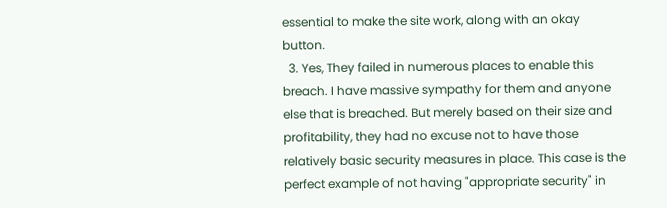essential to make the site work, along with an okay button.
  3. Yes, They failed in numerous places to enable this breach. I have massive sympathy for them and anyone else that is breached. But merely based on their size and profitability, they had no excuse not to have those relatively basic security measures in place. This case is the perfect example of not having "appropriate security" in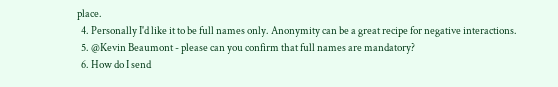place.
  4. Personally I'd like it to be full names only. Anonymity can be a great recipe for negative interactions.
  5. @Kevin Beaumont - please can you confirm that full names are mandatory?
  6. How do I send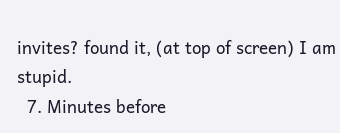invites? found it, (at top of screen) I am stupid.
  7. Minutes before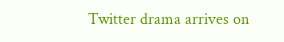Twitter drama arrives on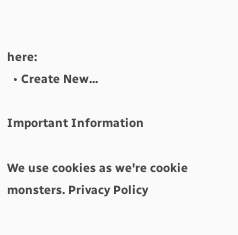here:
  • Create New...

Important Information

We use cookies as we're cookie monsters. Privacy Policy